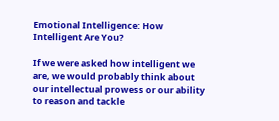Emotional Intelligence: How Intelligent Are You?

If we were asked how intelligent we are, we would probably think about our intellectual prowess or our ability to reason and tackle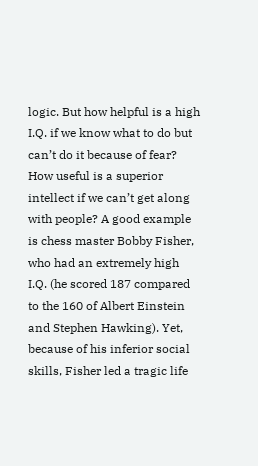logic. But how helpful is a high I.Q. if we know what to do but can’t do it because of fear? How useful is a superior intellect if we can’t get along with people? A good example is chess master Bobby Fisher, who had an extremely high I.Q. (he scored 187 compared to the 160 of Albert Einstein and Stephen Hawking). Yet, because of his inferior social skills, Fisher led a tragic life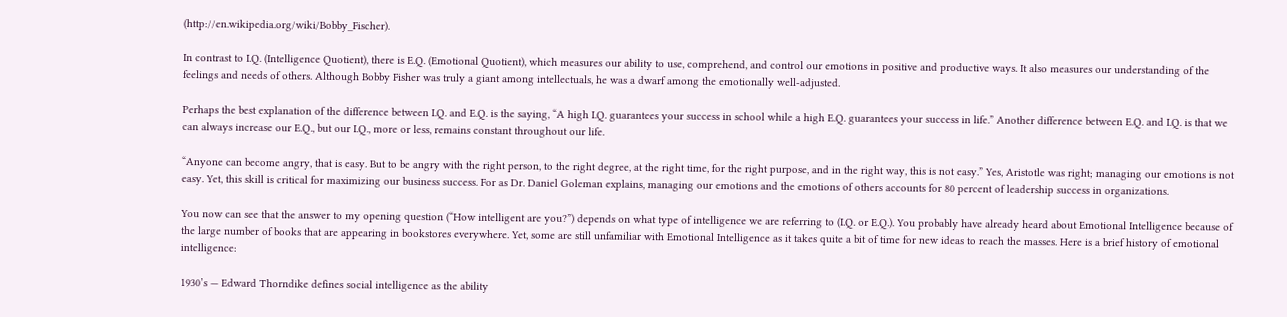(http://en.wikipedia.org/wiki/Bobby_Fischer).

In contrast to I.Q. (Intelligence Quotient), there is E.Q. (Emotional Quotient), which measures our ability to use, comprehend, and control our emotions in positive and productive ways. It also measures our understanding of the feelings and needs of others. Although Bobby Fisher was truly a giant among intellectuals, he was a dwarf among the emotionally well-adjusted.

Perhaps the best explanation of the difference between I.Q. and E.Q. is the saying, “A high I.Q. guarantees your success in school while a high E.Q. guarantees your success in life.” Another difference between E.Q. and I.Q. is that we can always increase our E.Q., but our I.Q., more or less, remains constant throughout our life.

“Anyone can become angry, that is easy. But to be angry with the right person, to the right degree, at the right time, for the right purpose, and in the right way, this is not easy.” Yes, Aristotle was right; managing our emotions is not easy. Yet, this skill is critical for maximizing our business success. For as Dr. Daniel Goleman explains, managing our emotions and the emotions of others accounts for 80 percent of leadership success in organizations.

You now can see that the answer to my opening question (“How intelligent are you?”) depends on what type of intelligence we are referring to (I.Q. or E.Q.). You probably have already heard about Emotional Intelligence because of the large number of books that are appearing in bookstores everywhere. Yet, some are still unfamiliar with Emotional Intelligence as it takes quite a bit of time for new ideas to reach the masses. Here is a brief history of emotional intelligence:

1930’s — Edward Thorndike defines social intelligence as the ability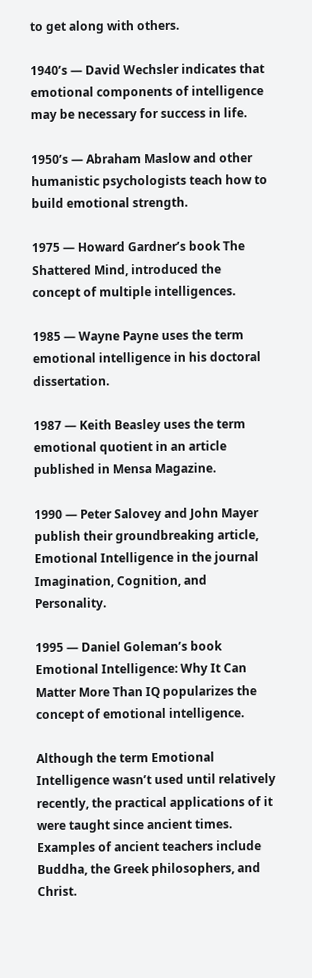to get along with others.

1940’s — David Wechsler indicates that emotional components of intelligence may be necessary for success in life.

1950’s — Abraham Maslow and other humanistic psychologists teach how to build emotional strength.

1975 — Howard Gardner’s book The Shattered Mind, introduced the concept of multiple intelligences.

1985 — Wayne Payne uses the term emotional intelligence in his doctoral dissertation.

1987 — Keith Beasley uses the term emotional quotient in an article published in Mensa Magazine.

1990 — Peter Salovey and John Mayer publish their groundbreaking article, Emotional Intelligence in the journal Imagination, Cognition, and Personality.

1995 — Daniel Goleman’s book Emotional Intelligence: Why It Can Matter More Than IQ popularizes the concept of emotional intelligence.

Although the term Emotional Intelligence wasn’t used until relatively recently, the practical applications of it were taught since ancient times. Examples of ancient teachers include Buddha, the Greek philosophers, and Christ.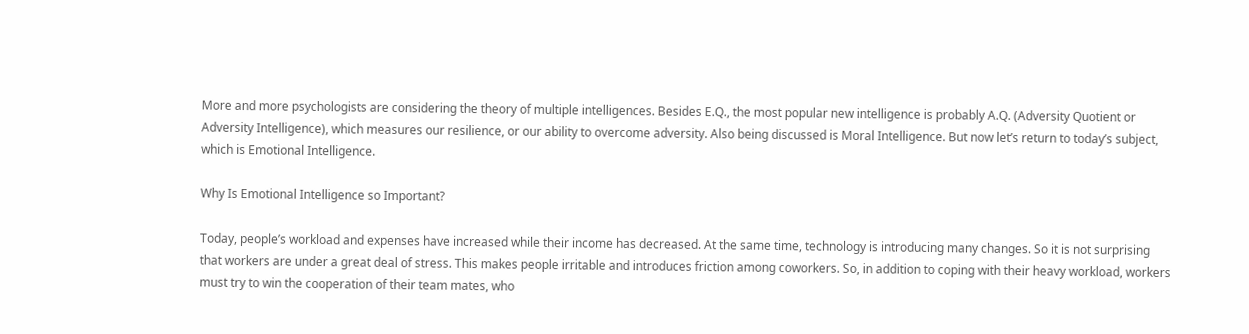More and more psychologists are considering the theory of multiple intelligences. Besides E.Q., the most popular new intelligence is probably A.Q. (Adversity Quotient or Adversity Intelligence), which measures our resilience, or our ability to overcome adversity. Also being discussed is Moral Intelligence. But now let’s return to today’s subject, which is Emotional Intelligence.

Why Is Emotional Intelligence so Important?

Today, people’s workload and expenses have increased while their income has decreased. At the same time, technology is introducing many changes. So it is not surprising that workers are under a great deal of stress. This makes people irritable and introduces friction among coworkers. So, in addition to coping with their heavy workload, workers must try to win the cooperation of their team mates, who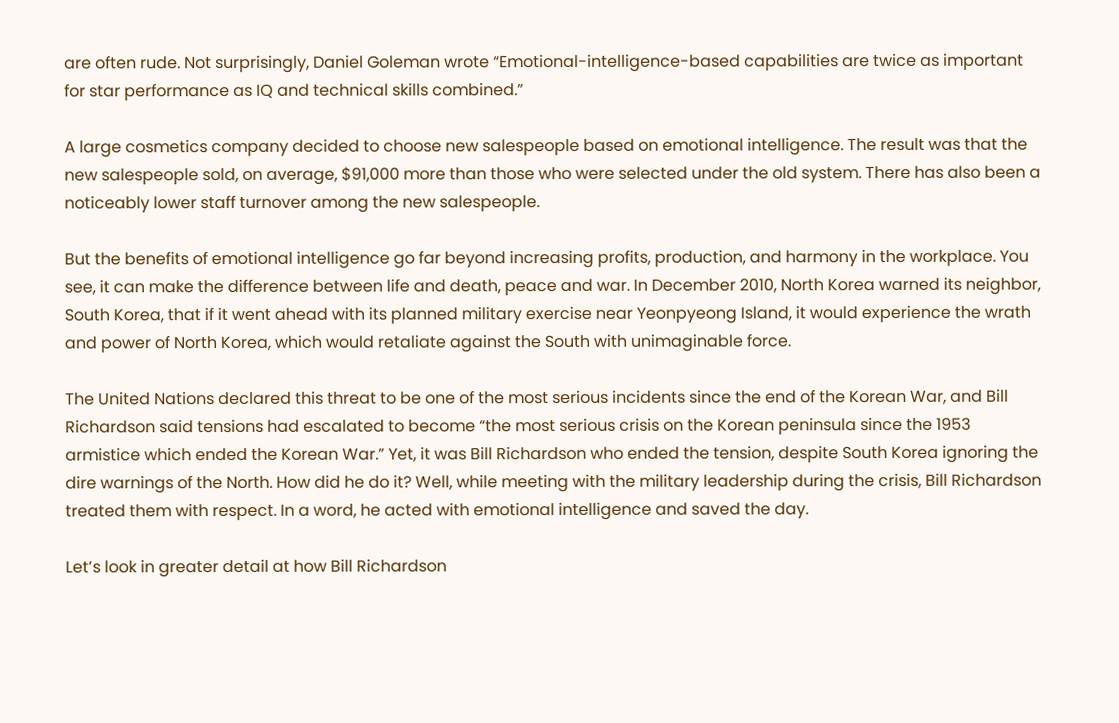are often rude. Not surprisingly, Daniel Goleman wrote “Emotional-intelligence-based capabilities are twice as important for star performance as IQ and technical skills combined.”

A large cosmetics company decided to choose new salespeople based on emotional intelligence. The result was that the new salespeople sold, on average, $91,000 more than those who were selected under the old system. There has also been a noticeably lower staff turnover among the new salespeople.

But the benefits of emotional intelligence go far beyond increasing profits, production, and harmony in the workplace. You see, it can make the difference between life and death, peace and war. In December 2010, North Korea warned its neighbor, South Korea, that if it went ahead with its planned military exercise near Yeonpyeong Island, it would experience the wrath and power of North Korea, which would retaliate against the South with unimaginable force.

The United Nations declared this threat to be one of the most serious incidents since the end of the Korean War, and Bill Richardson said tensions had escalated to become “the most serious crisis on the Korean peninsula since the 1953 armistice which ended the Korean War.” Yet, it was Bill Richardson who ended the tension, despite South Korea ignoring the dire warnings of the North. How did he do it? Well, while meeting with the military leadership during the crisis, Bill Richardson treated them with respect. In a word, he acted with emotional intelligence and saved the day.

Let’s look in greater detail at how Bill Richardson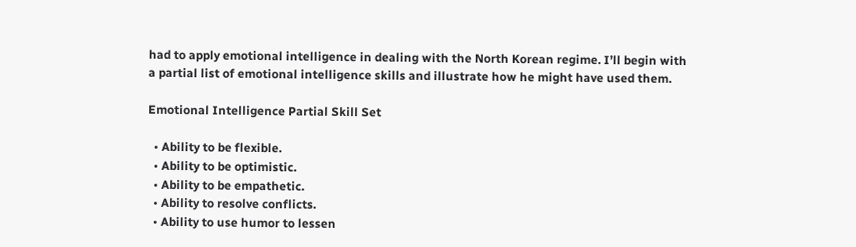had to apply emotional intelligence in dealing with the North Korean regime. I’ll begin with a partial list of emotional intelligence skills and illustrate how he might have used them.

Emotional Intelligence Partial Skill Set

  • Ability to be flexible.
  • Ability to be optimistic.
  • Ability to be empathetic.
  • Ability to resolve conflicts.
  • Ability to use humor to lessen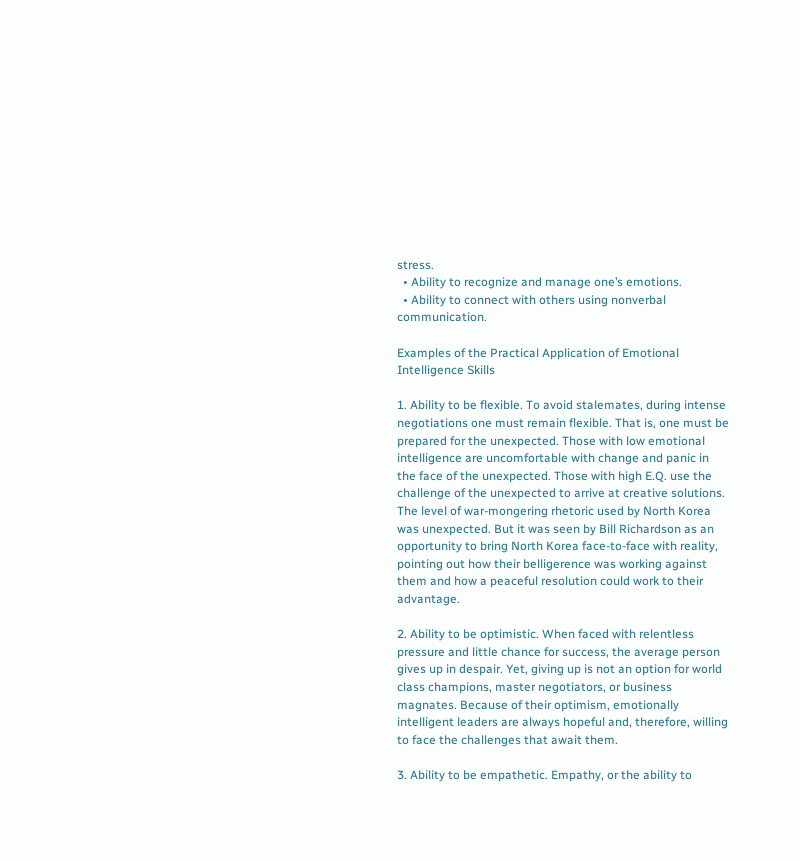stress.
  • Ability to recognize and manage one’s emotions.
  • Ability to connect with others using nonverbal communication.

Examples of the Practical Application of Emotional Intelligence Skills

1. Ability to be flexible. To avoid stalemates, during intense negotiations one must remain flexible. That is, one must be prepared for the unexpected. Those with low emotional intelligence are uncomfortable with change and panic in the face of the unexpected. Those with high E.Q. use the challenge of the unexpected to arrive at creative solutions. The level of war-mongering rhetoric used by North Korea was unexpected. But it was seen by Bill Richardson as an opportunity to bring North Korea face-to-face with reality, pointing out how their belligerence was working against them and how a peaceful resolution could work to their advantage.

2. Ability to be optimistic. When faced with relentless pressure and little chance for success, the average person gives up in despair. Yet, giving up is not an option for world class champions, master negotiators, or business magnates. Because of their optimism, emotionally intelligent leaders are always hopeful and, therefore, willing to face the challenges that await them.

3. Ability to be empathetic. Empathy, or the ability to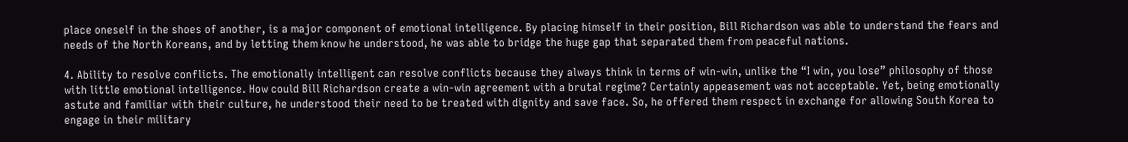place oneself in the shoes of another, is a major component of emotional intelligence. By placing himself in their position, Bill Richardson was able to understand the fears and needs of the North Koreans, and by letting them know he understood, he was able to bridge the huge gap that separated them from peaceful nations.

4. Ability to resolve conflicts. The emotionally intelligent can resolve conflicts because they always think in terms of win-win, unlike the “I win, you lose” philosophy of those with little emotional intelligence. How could Bill Richardson create a win-win agreement with a brutal regime? Certainly appeasement was not acceptable. Yet, being emotionally astute and familiar with their culture, he understood their need to be treated with dignity and save face. So, he offered them respect in exchange for allowing South Korea to engage in their military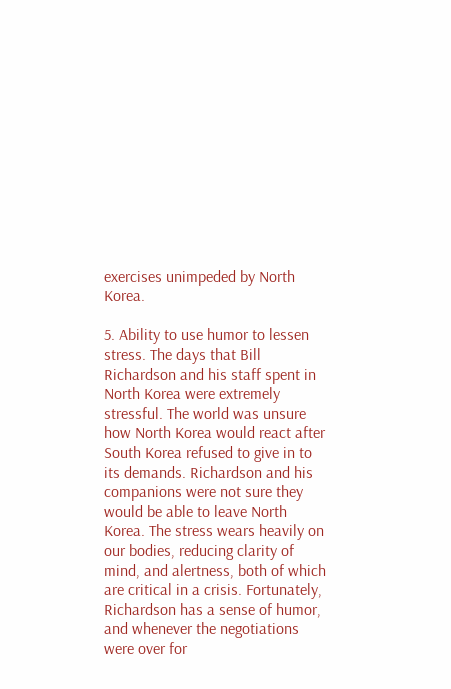exercises unimpeded by North Korea.

5. Ability to use humor to lessen stress. The days that Bill Richardson and his staff spent in North Korea were extremely stressful. The world was unsure how North Korea would react after South Korea refused to give in to its demands. Richardson and his companions were not sure they would be able to leave North Korea. The stress wears heavily on our bodies, reducing clarity of mind, and alertness, both of which are critical in a crisis. Fortunately, Richardson has a sense of humor, and whenever the negotiations were over for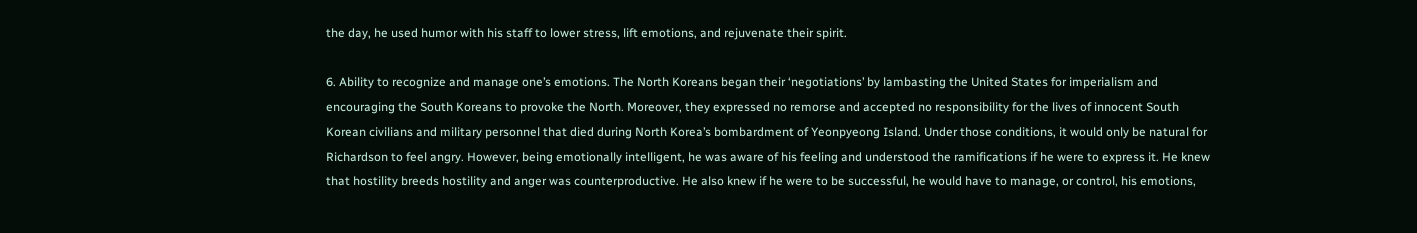the day, he used humor with his staff to lower stress, lift emotions, and rejuvenate their spirit.

6. Ability to recognize and manage one’s emotions. The North Koreans began their ‘negotiations’ by lambasting the United States for imperialism and encouraging the South Koreans to provoke the North. Moreover, they expressed no remorse and accepted no responsibility for the lives of innocent South Korean civilians and military personnel that died during North Korea’s bombardment of Yeonpyeong Island. Under those conditions, it would only be natural for Richardson to feel angry. However, being emotionally intelligent, he was aware of his feeling and understood the ramifications if he were to express it. He knew that hostility breeds hostility and anger was counterproductive. He also knew if he were to be successful, he would have to manage, or control, his emotions,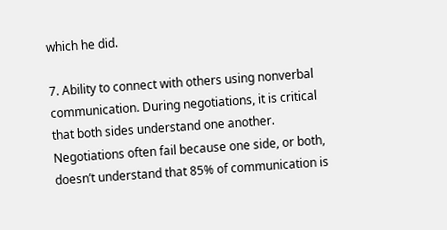which he did.

7. Ability to connect with others using nonverbal communication. During negotiations, it is critical that both sides understand one another. Negotiations often fail because one side, or both, doesn’t understand that 85% of communication is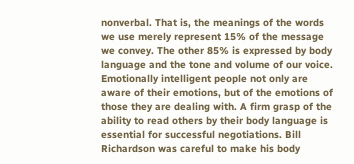nonverbal. That is, the meanings of the words we use merely represent 15% of the message we convey. The other 85% is expressed by body language and the tone and volume of our voice. Emotionally intelligent people not only are aware of their emotions, but of the emotions of those they are dealing with. A firm grasp of the ability to read others by their body language is essential for successful negotiations. Bill Richardson was careful to make his body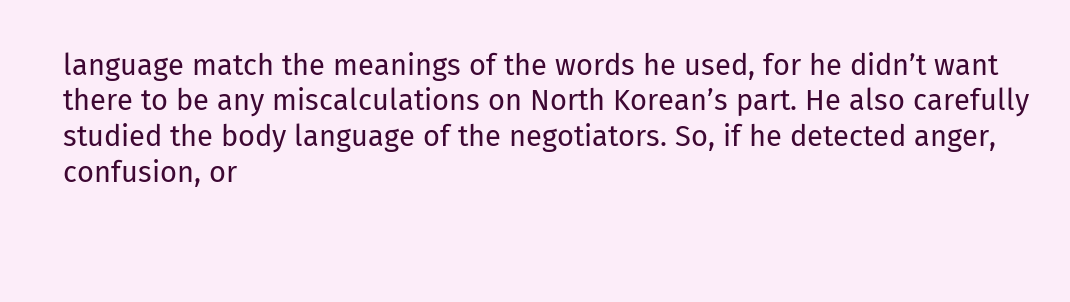language match the meanings of the words he used, for he didn’t want there to be any miscalculations on North Korean’s part. He also carefully studied the body language of the negotiators. So, if he detected anger, confusion, or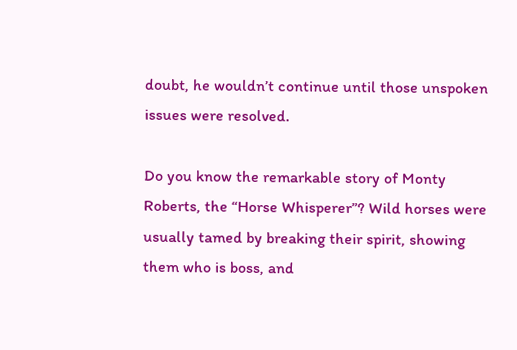doubt, he wouldn’t continue until those unspoken issues were resolved.

Do you know the remarkable story of Monty Roberts, the “Horse Whisperer”? Wild horses were usually tamed by breaking their spirit, showing them who is boss, and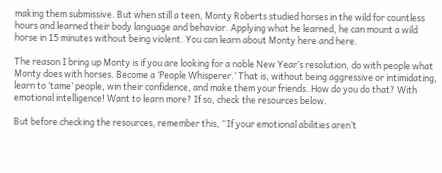making them submissive. But when still a teen, Monty Roberts studied horses in the wild for countless hours and learned their body language and behavior. Applying what he learned, he can mount a wild horse in 15 minutes without being violent. You can learn about Monty here and here.

The reason I bring up Monty is if you are looking for a noble New Year’s resolution, do with people what Monty does with horses. Become a ‘People Whisperer.’ That is, without being aggressive or intimidating, learn to ‘tame’ people, win their confidence, and make them your friends. How do you do that? With emotional intelligence! Want to learn more? If so, check the resources below.

But before checking the resources, remember this, “If your emotional abilities aren’t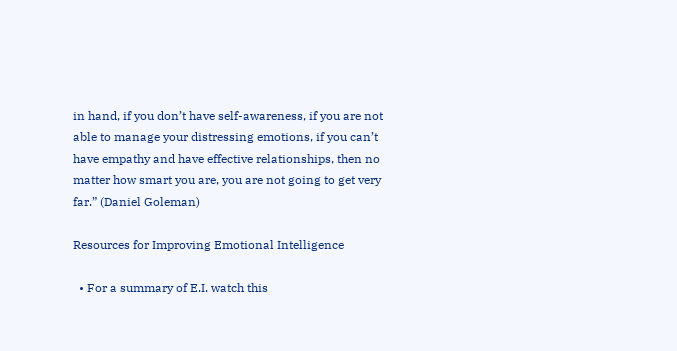in hand, if you don’t have self-awareness, if you are not able to manage your distressing emotions, if you can’t have empathy and have effective relationships, then no matter how smart you are, you are not going to get very far.” (Daniel Goleman)

Resources for Improving Emotional Intelligence

  • For a summary of E.I. watch this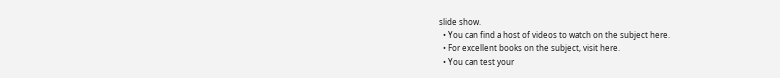slide show.
  • You can find a host of videos to watch on the subject here.
  • For excellent books on the subject, visit here.
  • You can test your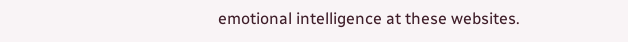emotional intelligence at these websites.